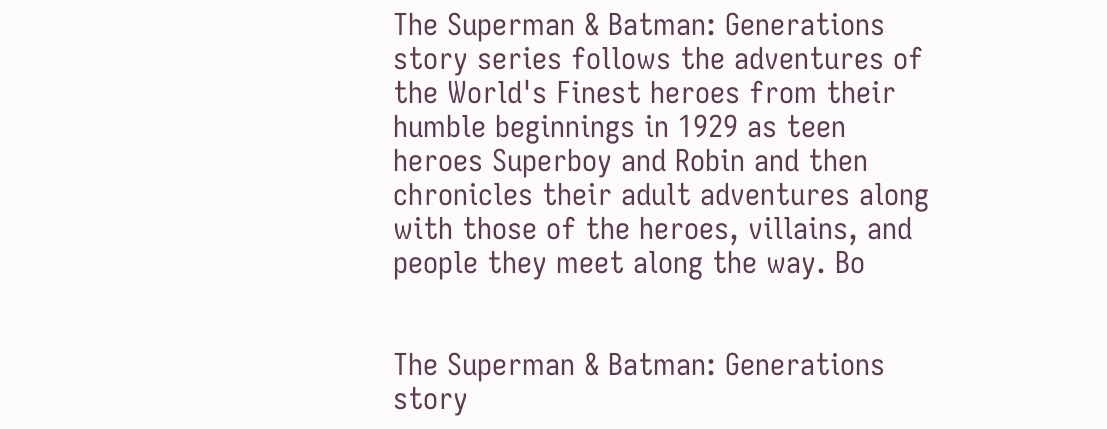The Superman & Batman: Generations story series follows the adventures of the World's Finest heroes from their humble beginnings in 1929 as teen heroes Superboy and Robin and then chronicles their adult adventures along with those of the heroes, villains, and people they meet along the way. Bo


The Superman & Batman: Generations story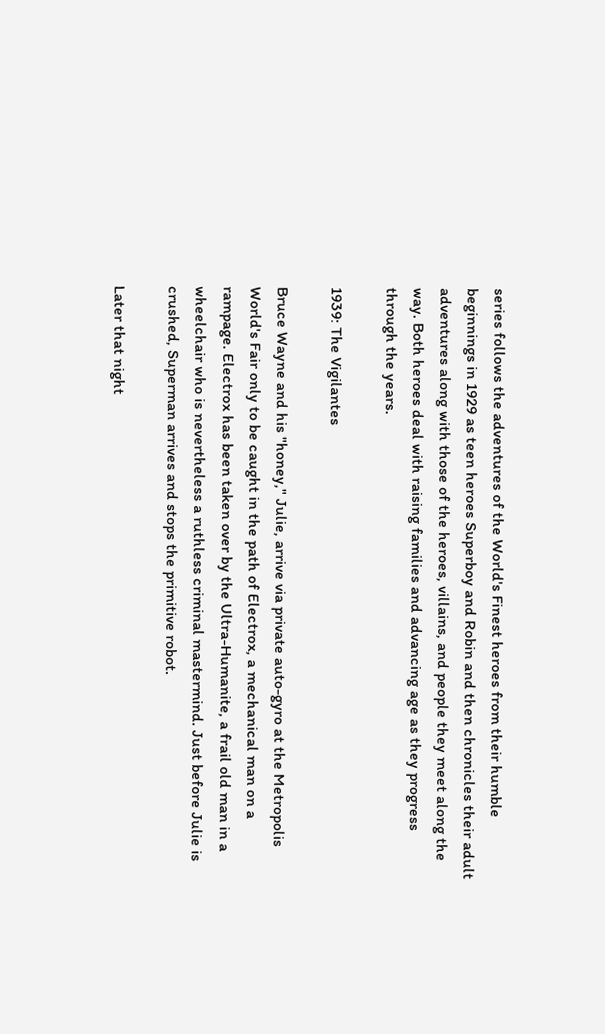series follows the adventures of the World's Finest heroes from their humble beginnings in 1929 as teen heroes Superboy and Robin and then chronicles their adult adventures along with those of the heroes, villains, and people they meet along the way. Both heroes deal with raising families and advancing age as they progress through the years.

1939: The Vigilantes

Bruce Wayne and his "honey," Julie, arrive via private auto-gyro at the Metropolis World's Fair only to be caught in the path of Electrox, a mechanical man on a rampage. Electrox has been taken over by the Ultra-Humanite, a frail old man in a wheelchair who is nevertheless a ruthless criminal mastermind. Just before Julie is crushed, Superman arrives and stops the primitive robot.

Later that night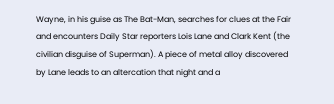Wayne, in his guise as The Bat-Man, searches for clues at the Fair and encounters Daily Star reporters Lois Lane and Clark Kent (the civilian disguise of Superman). A piece of metal alloy discovered by Lane leads to an altercation that night and a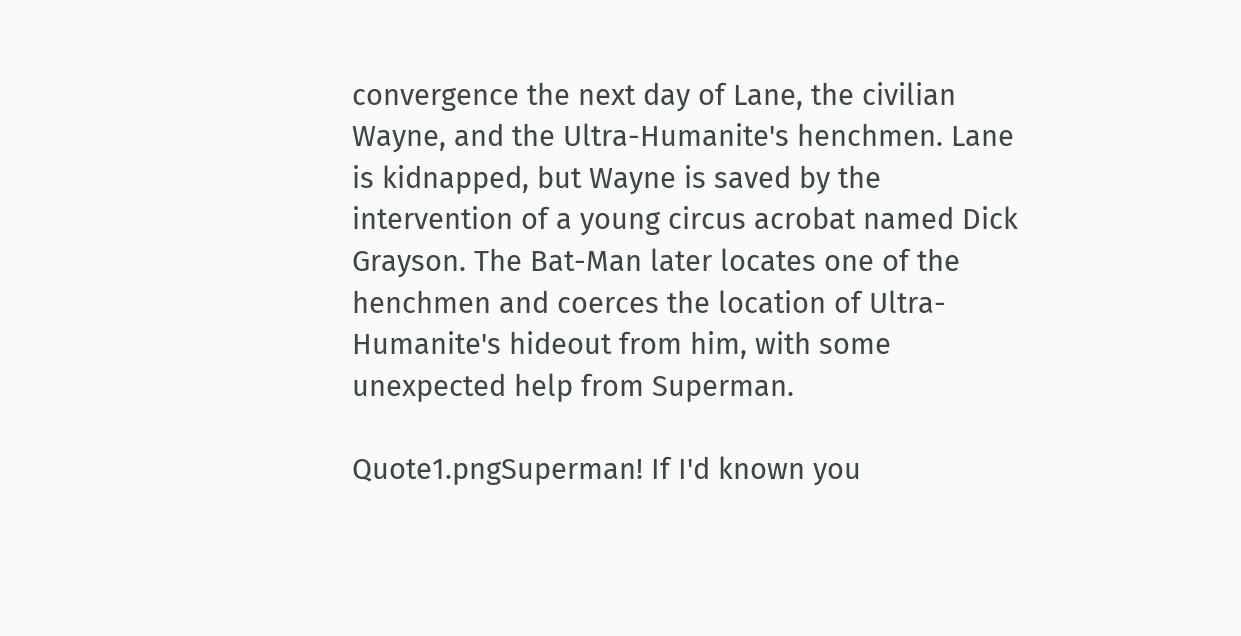convergence the next day of Lane, the civilian Wayne, and the Ultra-Humanite's henchmen. Lane is kidnapped, but Wayne is saved by the intervention of a young circus acrobat named Dick Grayson. The Bat-Man later locates one of the henchmen and coerces the location of Ultra-Humanite's hideout from him, with some unexpected help from Superman.

Quote1.pngSuperman! If I'd known you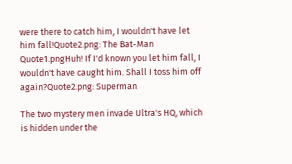were there to catch him, I wouldn't have let him fall!Quote2.png: The Bat-Man
Quote1.pngHuh! If I'd known you let him fall, I wouldn't have caught him. Shall I toss him off again?Quote2.png: Superman

The two mystery men invade Ultra's HQ, which is hidden under the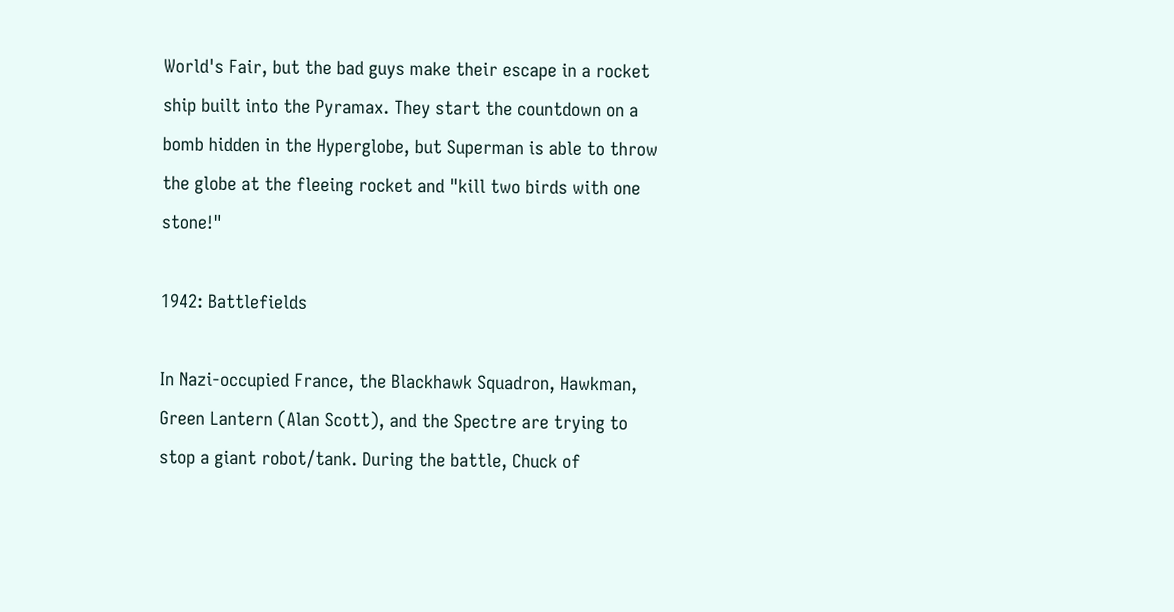World's Fair, but the bad guys make their escape in a rocket ship built into the Pyramax. They start the countdown on a bomb hidden in the Hyperglobe, but Superman is able to throw the globe at the fleeing rocket and "kill two birds with one stone!"

1942: Battlefields

In Nazi-occupied France, the Blackhawk Squadron, Hawkman, Green Lantern (Alan Scott), and the Spectre are trying to stop a giant robot/tank. During the battle, Chuck of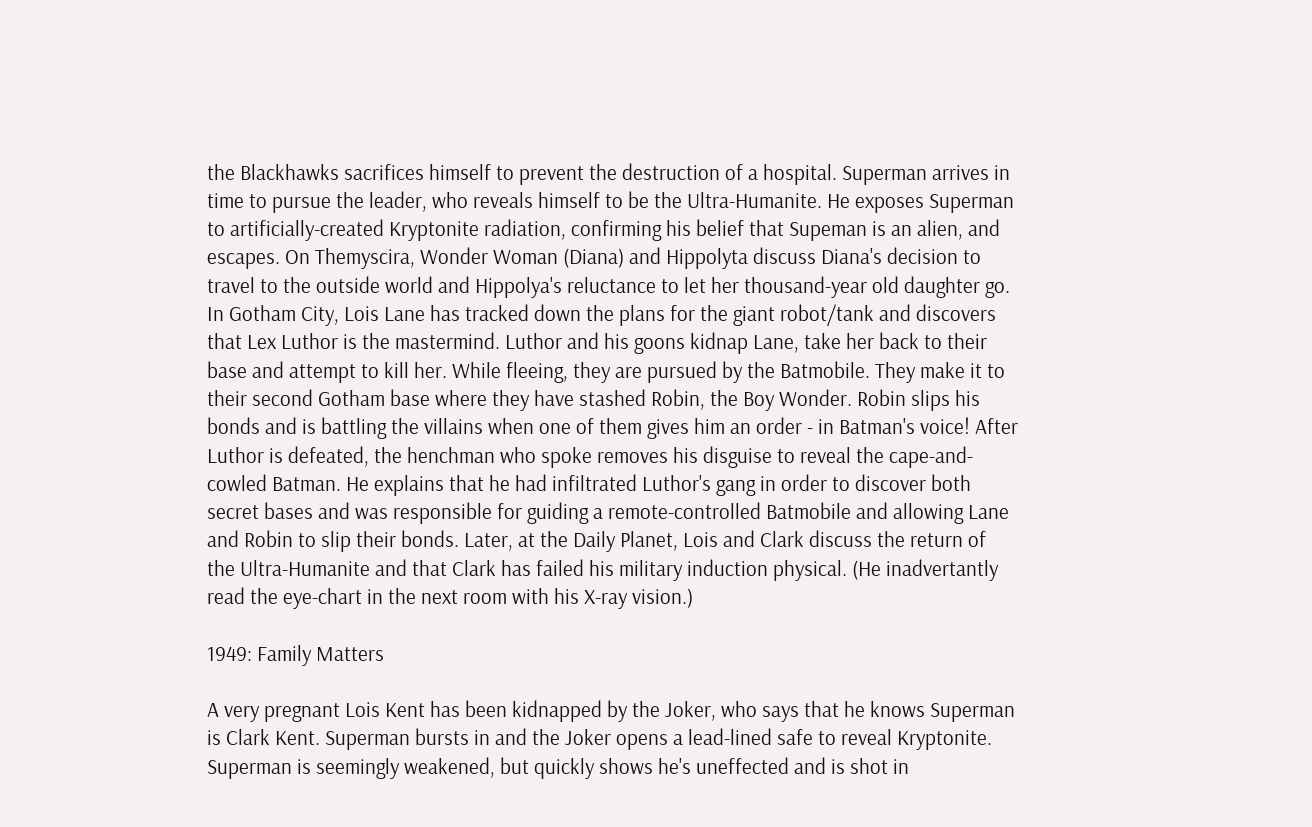the Blackhawks sacrifices himself to prevent the destruction of a hospital. Superman arrives in time to pursue the leader, who reveals himself to be the Ultra-Humanite. He exposes Superman to artificially-created Kryptonite radiation, confirming his belief that Supeman is an alien, and escapes. On Themyscira, Wonder Woman (Diana) and Hippolyta discuss Diana's decision to travel to the outside world and Hippolya's reluctance to let her thousand-year old daughter go. In Gotham City, Lois Lane has tracked down the plans for the giant robot/tank and discovers that Lex Luthor is the mastermind. Luthor and his goons kidnap Lane, take her back to their base and attempt to kill her. While fleeing, they are pursued by the Batmobile. They make it to their second Gotham base where they have stashed Robin, the Boy Wonder. Robin slips his bonds and is battling the villains when one of them gives him an order - in Batman's voice! After Luthor is defeated, the henchman who spoke removes his disguise to reveal the cape-and-cowled Batman. He explains that he had infiltrated Luthor's gang in order to discover both secret bases and was responsible for guiding a remote-controlled Batmobile and allowing Lane and Robin to slip their bonds. Later, at the Daily Planet, Lois and Clark discuss the return of the Ultra-Humanite and that Clark has failed his military induction physical. (He inadvertantly read the eye-chart in the next room with his X-ray vision.)

1949: Family Matters

A very pregnant Lois Kent has been kidnapped by the Joker, who says that he knows Superman is Clark Kent. Superman bursts in and the Joker opens a lead-lined safe to reveal Kryptonite. Superman is seemingly weakened, but quickly shows he's uneffected and is shot in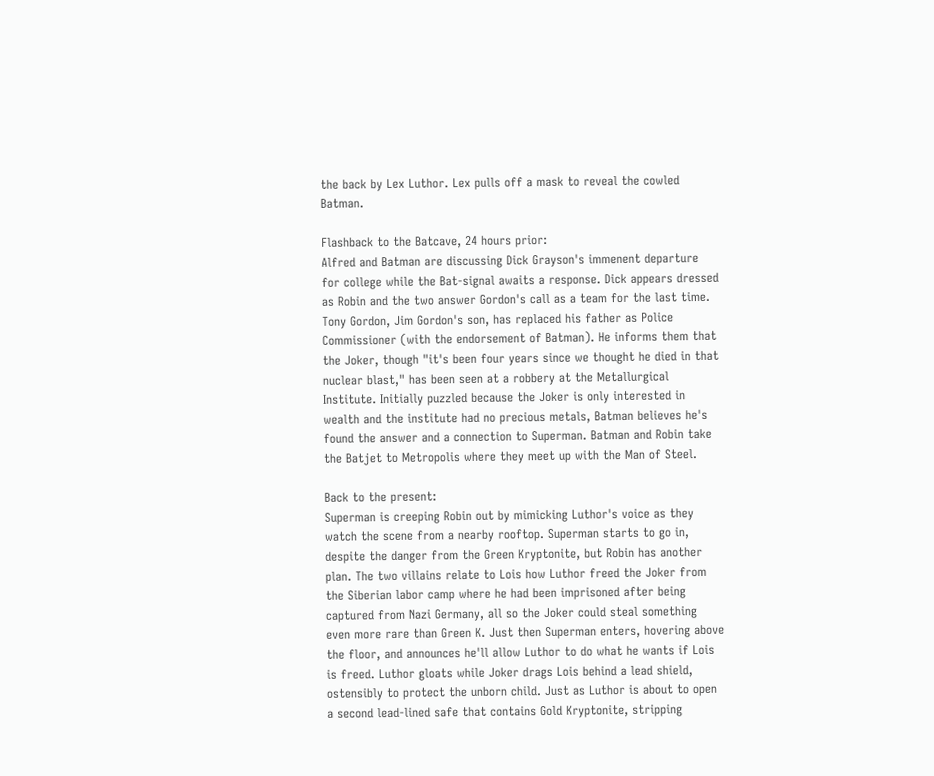the back by Lex Luthor. Lex pulls off a mask to reveal the cowled Batman.

Flashback to the Batcave, 24 hours prior:
Alfred and Batman are discussing Dick Grayson's immenent departure for college while the Bat-signal awaits a response. Dick appears dressed as Robin and the two answer Gordon's call as a team for the last time. Tony Gordon, Jim Gordon's son, has replaced his father as Police Commissioner (with the endorsement of Batman). He informs them that the Joker, though "it's been four years since we thought he died in that nuclear blast," has been seen at a robbery at the Metallurgical Institute. Initially puzzled because the Joker is only interested in wealth and the institute had no precious metals, Batman believes he's found the answer and a connection to Superman. Batman and Robin take the Batjet to Metropolis where they meet up with the Man of Steel.

Back to the present:
Superman is creeping Robin out by mimicking Luthor's voice as they watch the scene from a nearby rooftop. Superman starts to go in, despite the danger from the Green Kryptonite, but Robin has another plan. The two villains relate to Lois how Luthor freed the Joker from the Siberian labor camp where he had been imprisoned after being captured from Nazi Germany, all so the Joker could steal something even more rare than Green K. Just then Superman enters, hovering above the floor, and announces he'll allow Luthor to do what he wants if Lois is freed. Luthor gloats while Joker drags Lois behind a lead shield, ostensibly to protect the unborn child. Just as Luthor is about to open a second lead-lined safe that contains Gold Kryptonite, stripping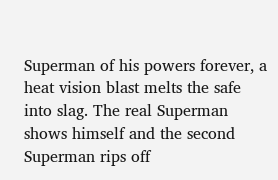Superman of his powers forever, a heat vision blast melts the safe into slag. The real Superman shows himself and the second Superman rips off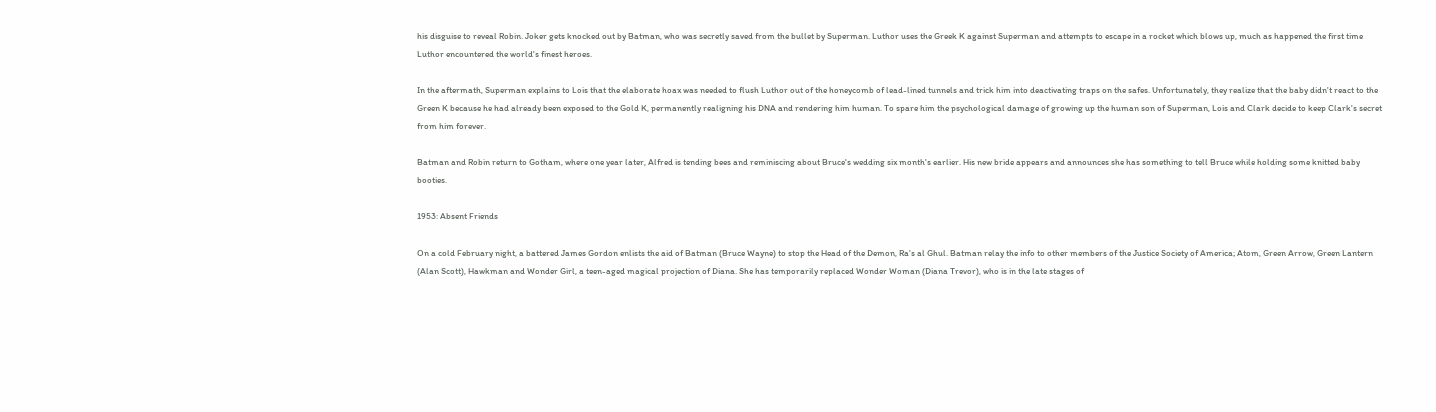his disguise to reveal Robin. Joker gets knocked out by Batman, who was secretly saved from the bullet by Superman. Luthor uses the Greek K against Superman and attempts to escape in a rocket which blows up, much as happened the first time Luthor encountered the world's finest heroes.

In the aftermath, Superman explains to Lois that the elaborate hoax was needed to flush Luthor out of the honeycomb of lead-lined tunnels and trick him into deactivating traps on the safes. Unfortunately, they realize that the baby didn't react to the Green K because he had already been exposed to the Gold K, permanently realigning his DNA and rendering him human. To spare him the psychological damage of growing up the human son of Superman, Lois and Clark decide to keep Clark's secret from him forever.

Batman and Robin return to Gotham, where one year later, Alfred is tending bees and reminiscing about Bruce's wedding six month's earlier. His new bride appears and announces she has something to tell Bruce while holding some knitted baby booties.

1953: Absent Friends

On a cold February night, a battered James Gordon enlists the aid of Batman (Bruce Wayne) to stop the Head of the Demon, Ra's al Ghul. Batman relay the info to other members of the Justice Society of America; Atom, Green Arrow, Green Lantern (Alan Scott), Hawkman and Wonder Girl, a teen-aged magical projection of Diana. She has temporarily replaced Wonder Woman (Diana Trevor), who is in the late stages of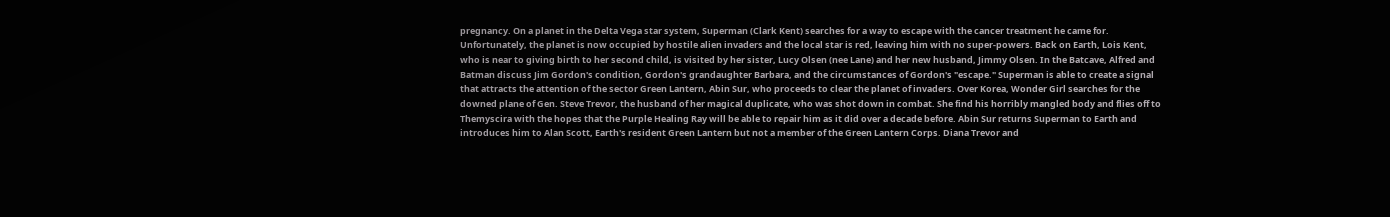pregnancy. On a planet in the Delta Vega star system, Superman (Clark Kent) searches for a way to escape with the cancer treatment he came for. Unfortunately, the planet is now occupied by hostile alien invaders and the local star is red, leaving him with no super-powers. Back on Earth, Lois Kent, who is near to giving birth to her second child, is visited by her sister, Lucy Olsen (nee Lane) and her new husband, Jimmy Olsen. In the Batcave, Alfred and Batman discuss Jim Gordon's condition, Gordon's grandaughter Barbara, and the circumstances of Gordon's "escape." Superman is able to create a signal that attracts the attention of the sector Green Lantern, Abin Sur, who proceeds to clear the planet of invaders. Over Korea, Wonder Girl searches for the downed plane of Gen. Steve Trevor, the husband of her magical duplicate, who was shot down in combat. She find his horribly mangled body and flies off to Themyscira with the hopes that the Purple Healing Ray will be able to repair him as it did over a decade before. Abin Sur returns Superman to Earth and introduces him to Alan Scott, Earth's resident Green Lantern but not a member of the Green Lantern Corps. Diana Trevor and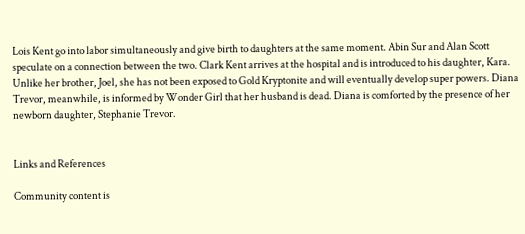Lois Kent go into labor simultaneously and give birth to daughters at the same moment. Abin Sur and Alan Scott speculate on a connection between the two. Clark Kent arrives at the hospital and is introduced to his daughter, Kara. Unlike her brother, Joel, she has not been exposed to Gold Kryptonite and will eventually develop super powers. Diana Trevor, meanwhile, is informed by Wonder Girl that her husband is dead. Diana is comforted by the presence of her newborn daughter, Stephanie Trevor.


Links and References

Community content is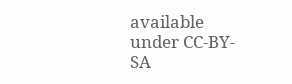available under CC-BY-SA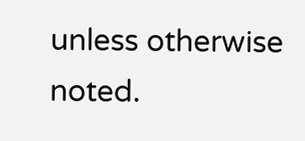unless otherwise noted.